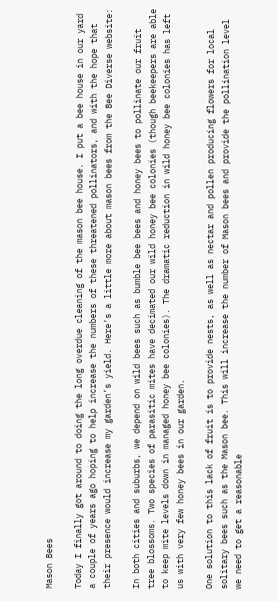Mason Bees

Today I finally got around to doing the long overdue cleaning of the mason bee house. I put a bee house in our yard a couple of years ago hoping to help increase the numbers of these threatened pollinators, and with the hope that their presence would increase my garden’s yield. Here’s a little more about mason bees from the Bee Diverse website:

In both cities and suburbs, we depend on wild bees such as bumble bee bees and honey bees to pollinate our fruit tree blossoms. Two species of parasitic mites have decimated our wild honey bee colonies (though beekeepers are able to keep mite levels down in managed honey bee colonies). The dramatic reduction in wild honey bee colonies has left us with very few honey bees in our garden.

One solution to this lack of fruit is to provide nests, as well as nectar and pollen producing flowers for local solitary bees such as the Mason bee. This will increase the number of Mason bees and provide the pollination level we need to get a reasonable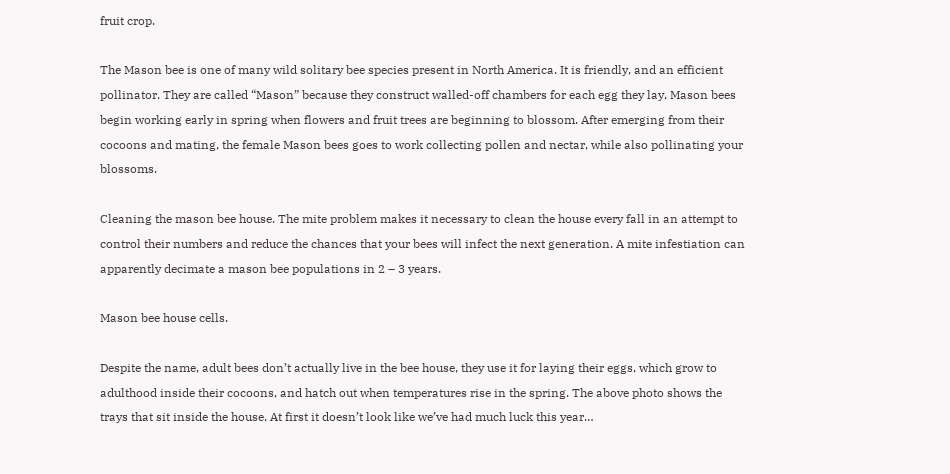fruit crop.

The Mason bee is one of many wild solitary bee species present in North America. It is friendly, and an efficient pollinator. They are called “Mason” because they construct walled-off chambers for each egg they lay. Mason bees begin working early in spring when flowers and fruit trees are beginning to blossom. After emerging from their cocoons and mating, the female Mason bees goes to work collecting pollen and nectar, while also pollinating your blossoms.

Cleaning the mason bee house. The mite problem makes it necessary to clean the house every fall in an attempt to control their numbers and reduce the chances that your bees will infect the next generation. A mite infestiation can apparently decimate a mason bee populations in 2 – 3 years.

Mason bee house cells.

Despite the name, adult bees don’t actually live in the bee house, they use it for laying their eggs, which grow to adulthood inside their cocoons, and hatch out when temperatures rise in the spring. The above photo shows the trays that sit inside the house. At first it doesn’t look like we’ve had much luck this year…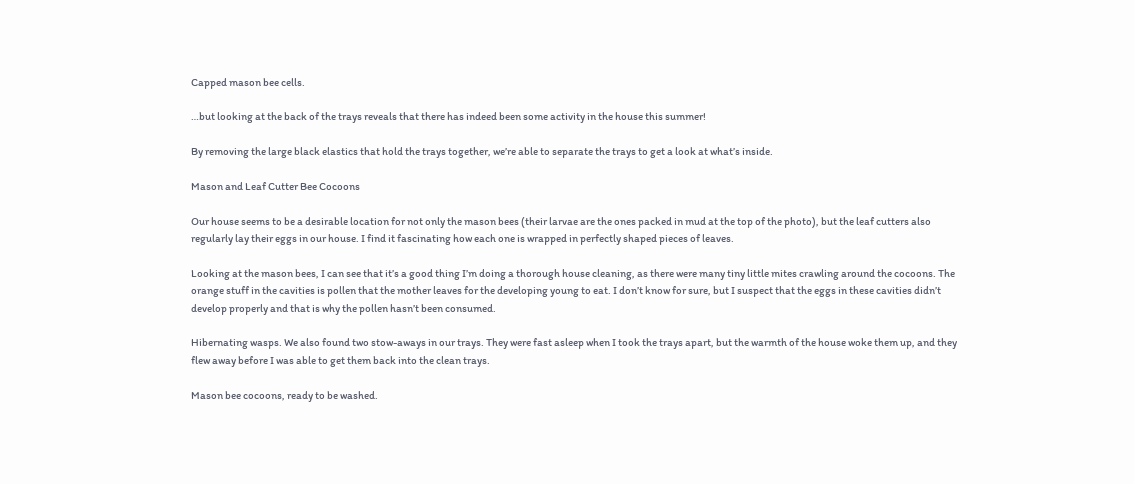Capped mason bee cells.

…but looking at the back of the trays reveals that there has indeed been some activity in the house this summer!

By removing the large black elastics that hold the trays together, we’re able to separate the trays to get a look at what’s inside.

Mason and Leaf Cutter Bee Cocoons

Our house seems to be a desirable location for not only the mason bees (their larvae are the ones packed in mud at the top of the photo), but the leaf cutters also regularly lay their eggs in our house. I find it fascinating how each one is wrapped in perfectly shaped pieces of leaves.

Looking at the mason bees, I can see that it’s a good thing I’m doing a thorough house cleaning, as there were many tiny little mites crawling around the cocoons. The orange stuff in the cavities is pollen that the mother leaves for the developing young to eat. I don’t know for sure, but I suspect that the eggs in these cavities didn’t develop properly and that is why the pollen hasn’t been consumed.

Hibernating wasps. We also found two stow-aways in our trays. They were fast asleep when I took the trays apart, but the warmth of the house woke them up, and they flew away before I was able to get them back into the clean trays.

Mason bee cocoons, ready to be washed.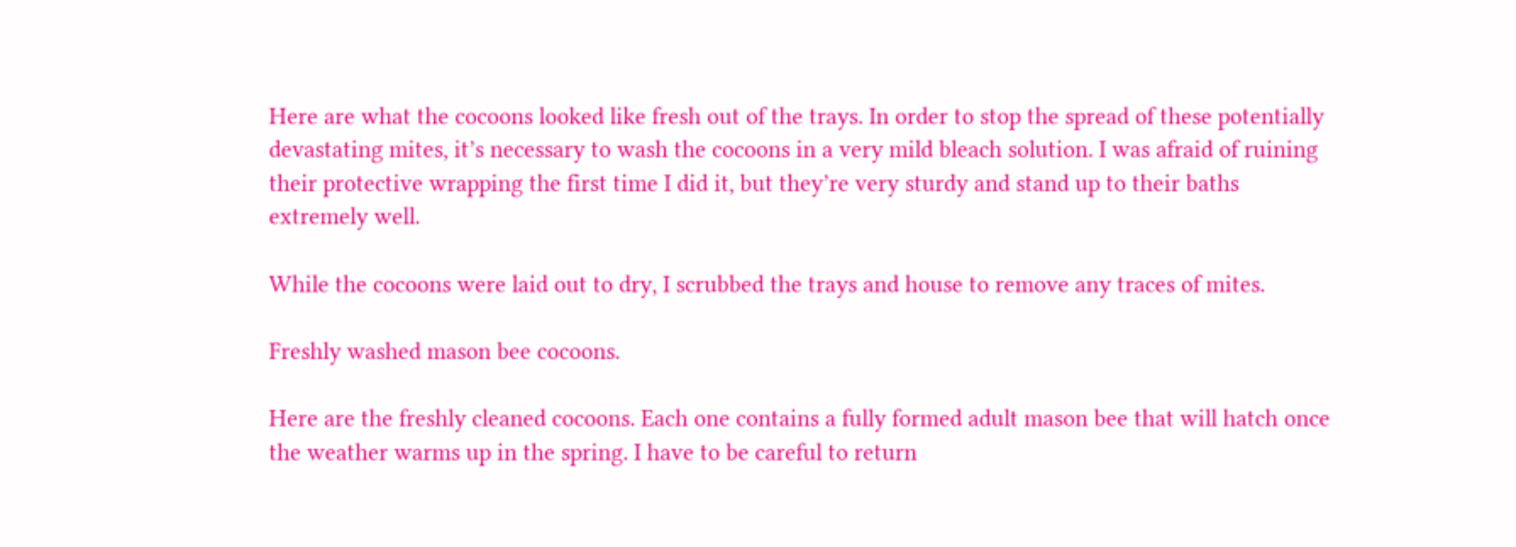Here are what the cocoons looked like fresh out of the trays. In order to stop the spread of these potentially devastating mites, it’s necessary to wash the cocoons in a very mild bleach solution. I was afraid of ruining their protective wrapping the first time I did it, but they’re very sturdy and stand up to their baths extremely well.

While the cocoons were laid out to dry, I scrubbed the trays and house to remove any traces of mites.

Freshly washed mason bee cocoons.

Here are the freshly cleaned cocoons. Each one contains a fully formed adult mason bee that will hatch once the weather warms up in the spring. I have to be careful to return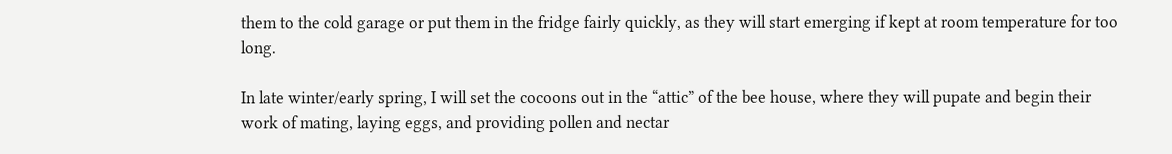them to the cold garage or put them in the fridge fairly quickly, as they will start emerging if kept at room temperature for too long.

In late winter/early spring, I will set the cocoons out in the “attic” of the bee house, where they will pupate and begin their work of mating, laying eggs, and providing pollen and nectar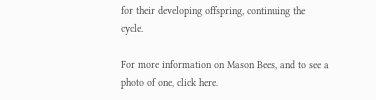for their developing offspring, continuing the cycle.

For more information on Mason Bees, and to see a photo of one, click here.